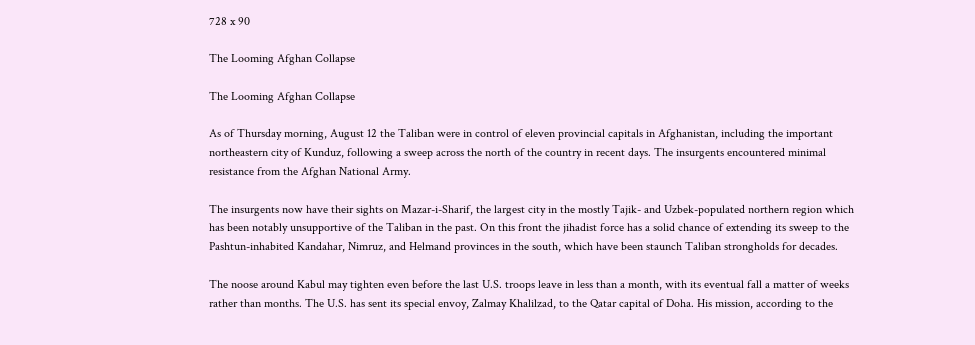728 x 90

The Looming Afghan Collapse

The Looming Afghan Collapse

As of Thursday morning, August 12 the Taliban were in control of eleven provincial capitals in Afghanistan, including the important northeastern city of Kunduz, following a sweep across the north of the country in recent days. The insurgents encountered minimal resistance from the Afghan National Army.

The insurgents now have their sights on Mazar-i-Sharif, the largest city in the mostly Tajik- and Uzbek-populated northern region which has been notably unsupportive of the Taliban in the past. On this front the jihadist force has a solid chance of extending its sweep to the Pashtun-inhabited Kandahar, Nimruz, and Helmand provinces in the south, which have been staunch Taliban strongholds for decades.

The noose around Kabul may tighten even before the last U.S. troops leave in less than a month, with its eventual fall a matter of weeks rather than months. The U.S. has sent its special envoy, Zalmay Khalilzad, to the Qatar capital of Doha. His mission, according to the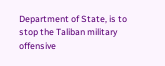Department of State, is to stop the Taliban military offensive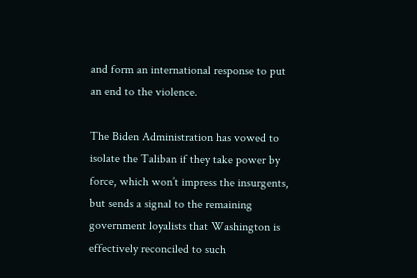and form an international response to put an end to the violence.

The Biden Administration has vowed to isolate the Taliban if they take power by force, which won’t impress the insurgents, but sends a signal to the remaining government loyalists that Washington is effectively reconciled to such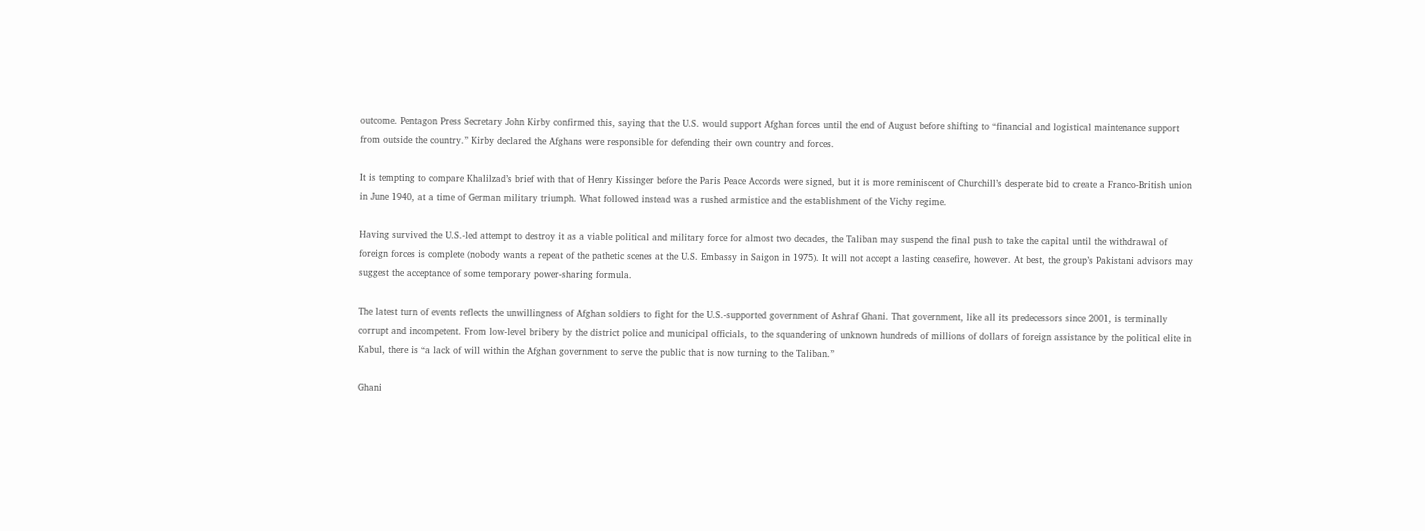outcome. Pentagon Press Secretary John Kirby confirmed this, saying that the U.S. would support Afghan forces until the end of August before shifting to “financial and logistical maintenance support from outside the country.” Kirby declared the Afghans were responsible for defending their own country and forces.

It is tempting to compare Khalilzad’s brief with that of Henry Kissinger before the Paris Peace Accords were signed, but it is more reminiscent of Churchill’s desperate bid to create a Franco-British union in June 1940, at a time of German military triumph. What followed instead was a rushed armistice and the establishment of the Vichy regime.

Having survived the U.S.-led attempt to destroy it as a viable political and military force for almost two decades, the Taliban may suspend the final push to take the capital until the withdrawal of foreign forces is complete (nobody wants a repeat of the pathetic scenes at the U.S. Embassy in Saigon in 1975). It will not accept a lasting ceasefire, however. At best, the group’s Pakistani advisors may suggest the acceptance of some temporary power-sharing formula.

The latest turn of events reflects the unwillingness of Afghan soldiers to fight for the U.S.-supported government of Ashraf Ghani. That government, like all its predecessors since 2001, is terminally corrupt and incompetent. From low-level bribery by the district police and municipal officials, to the squandering of unknown hundreds of millions of dollars of foreign assistance by the political elite in Kabul, there is “a lack of will within the Afghan government to serve the public that is now turning to the Taliban.”

Ghani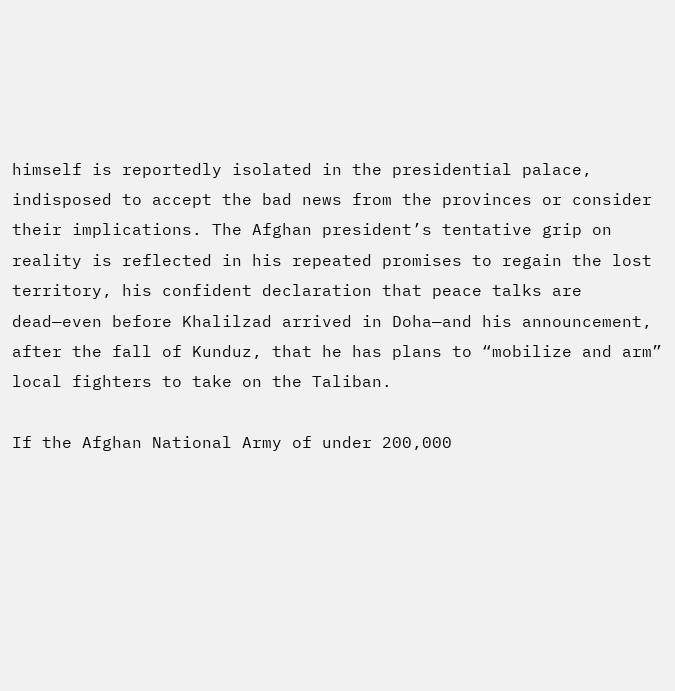himself is reportedly isolated in the presidential palace, indisposed to accept the bad news from the provinces or consider their implications. The Afghan president’s tentative grip on reality is reflected in his repeated promises to regain the lost territory, his confident declaration that peace talks are dead—even before Khalilzad arrived in Doha—and his announcement, after the fall of Kunduz, that he has plans to “mobilize and arm” local fighters to take on the Taliban.

If the Afghan National Army of under 200,000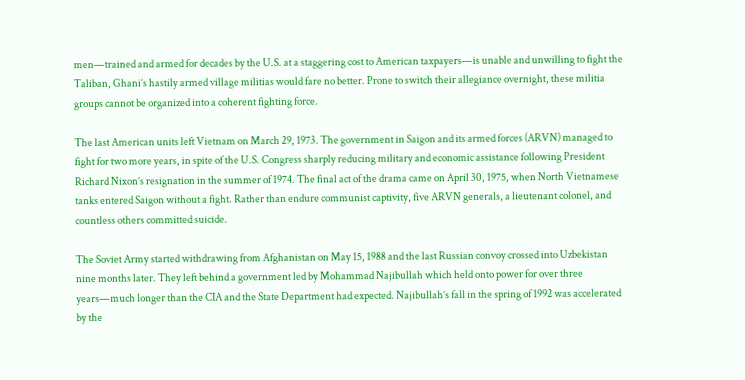men—trained and armed for decades by the U.S. at a staggering cost to American taxpayers—is unable and unwilling to fight the Taliban, Ghani’s hastily armed village militias would fare no better. Prone to switch their allegiance overnight, these militia groups cannot be organized into a coherent fighting force.

The last American units left Vietnam on March 29, 1973. The government in Saigon and its armed forces (ARVN) managed to fight for two more years, in spite of the U.S. Congress sharply reducing military and economic assistance following President Richard Nixon’s resignation in the summer of 1974. The final act of the drama came on April 30, 1975, when North Vietnamese tanks entered Saigon without a fight. Rather than endure communist captivity, five ARVN generals, a lieutenant colonel, and countless others committed suicide.

The Soviet Army started withdrawing from Afghanistan on May 15, 1988 and the last Russian convoy crossed into Uzbekistan nine months later. They left behind a government led by Mohammad Najibullah which held onto power for over three years—much longer than the CIA and the State Department had expected. Najibullah’s fall in the spring of 1992 was accelerated by the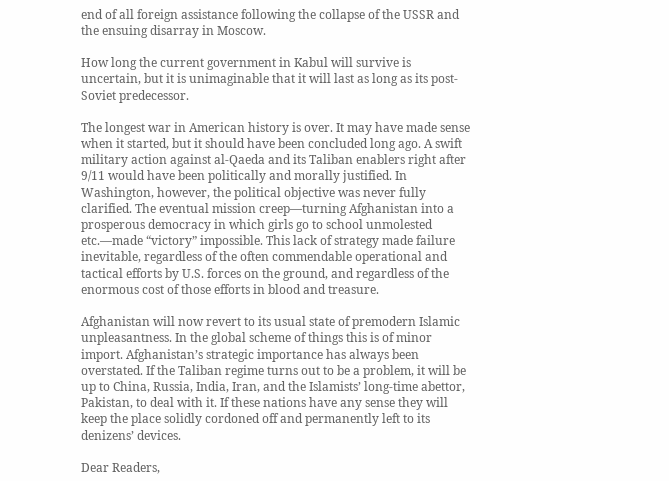end of all foreign assistance following the collapse of the USSR and the ensuing disarray in Moscow.

How long the current government in Kabul will survive is uncertain, but it is unimaginable that it will last as long as its post-Soviet predecessor.

The longest war in American history is over. It may have made sense when it started, but it should have been concluded long ago. A swift military action against al-Qaeda and its Taliban enablers right after 9/11 would have been politically and morally justified. In Washington, however, the political objective was never fully clarified. The eventual mission creep—turning Afghanistan into a prosperous democracy in which girls go to school unmolested etc.—made “victory” impossible. This lack of strategy made failure inevitable, regardless of the often commendable operational and tactical efforts by U.S. forces on the ground, and regardless of the enormous cost of those efforts in blood and treasure.

Afghanistan will now revert to its usual state of premodern Islamic unpleasantness. In the global scheme of things this is of minor import. Afghanistan’s strategic importance has always been overstated. If the Taliban regime turns out to be a problem, it will be up to China, Russia, India, Iran, and the Islamists’ long-time abettor, Pakistan, to deal with it. If these nations have any sense they will keep the place solidly cordoned off and permanently left to its denizens’ devices.

Dear Readers,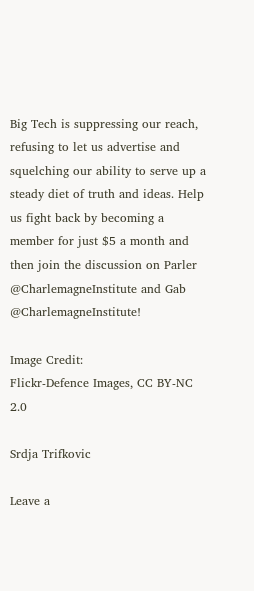Big Tech is suppressing our reach, refusing to let us advertise and squelching our ability to serve up a steady diet of truth and ideas. Help us fight back by becoming a member for just $5 a month and then join the discussion on Parler @CharlemagneInstitute and Gab @CharlemagneInstitute!

Image Credit:
Flickr-Defence Images, CC BY-NC 2.0

Srdja Trifkovic

Leave a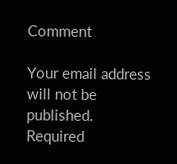Comment

Your email address will not be published. Required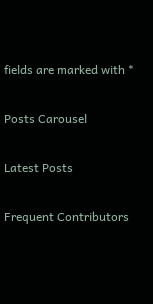fields are marked with *

Posts Carousel

Latest Posts

Frequent Contributors